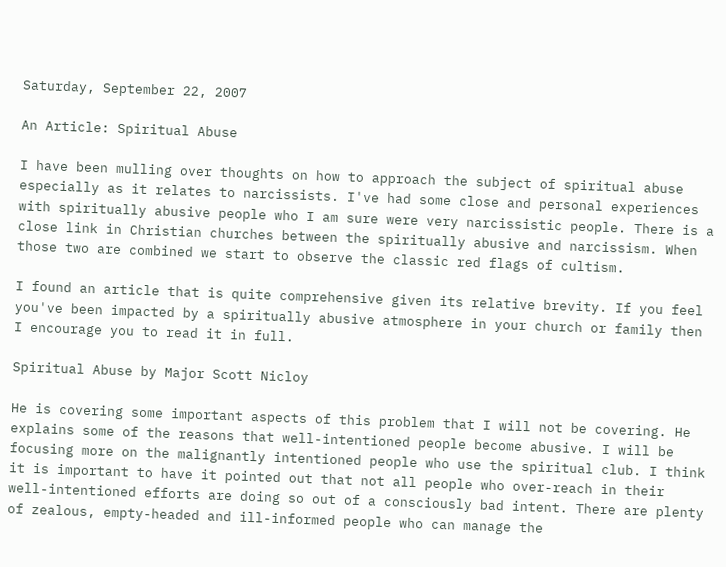Saturday, September 22, 2007

An Article: Spiritual Abuse

I have been mulling over thoughts on how to approach the subject of spiritual abuse especially as it relates to narcissists. I've had some close and personal experiences with spiritually abusive people who I am sure were very narcissistic people. There is a close link in Christian churches between the spiritually abusive and narcissism. When those two are combined we start to observe the classic red flags of cultism.

I found an article that is quite comprehensive given its relative brevity. If you feel you've been impacted by a spiritually abusive atmosphere in your church or family then I encourage you to read it in full.

Spiritual Abuse by Major Scott Nicloy

He is covering some important aspects of this problem that I will not be covering. He explains some of the reasons that well-intentioned people become abusive. I will be focusing more on the malignantly intentioned people who use the spiritual club. I think it is important to have it pointed out that not all people who over-reach in their well-intentioned efforts are doing so out of a consciously bad intent. There are plenty of zealous, empty-headed and ill-informed people who can manage the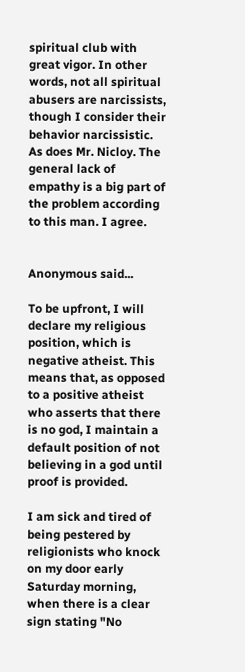spiritual club with great vigor. In other words, not all spiritual abusers are narcissists, though I consider their behavior narcissistic. As does Mr. Nicloy. The general lack of empathy is a big part of the problem according to this man. I agree.


Anonymous said...

To be upfront, I will declare my religious position, which is negative atheist. This means that, as opposed to a positive atheist who asserts that there is no god, I maintain a default position of not believing in a god until proof is provided.

I am sick and tired of being pestered by religionists who knock on my door early Saturday morning, when there is a clear sign stating "No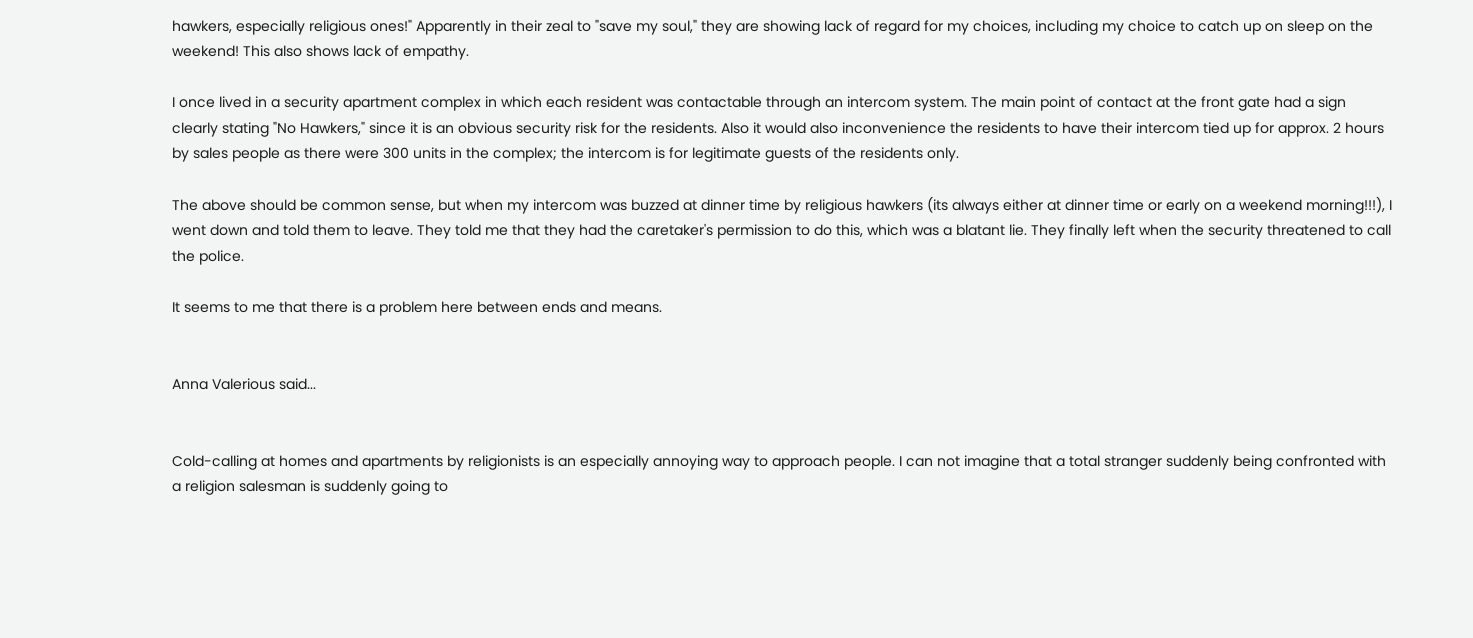hawkers, especially religious ones!" Apparently in their zeal to "save my soul," they are showing lack of regard for my choices, including my choice to catch up on sleep on the weekend! This also shows lack of empathy.

I once lived in a security apartment complex in which each resident was contactable through an intercom system. The main point of contact at the front gate had a sign clearly stating "No Hawkers," since it is an obvious security risk for the residents. Also it would also inconvenience the residents to have their intercom tied up for approx. 2 hours by sales people as there were 300 units in the complex; the intercom is for legitimate guests of the residents only.

The above should be common sense, but when my intercom was buzzed at dinner time by religious hawkers (its always either at dinner time or early on a weekend morning!!!), I went down and told them to leave. They told me that they had the caretaker's permission to do this, which was a blatant lie. They finally left when the security threatened to call the police.

It seems to me that there is a problem here between ends and means.


Anna Valerious said...


Cold-calling at homes and apartments by religionists is an especially annoying way to approach people. I can not imagine that a total stranger suddenly being confronted with a religion salesman is suddenly going to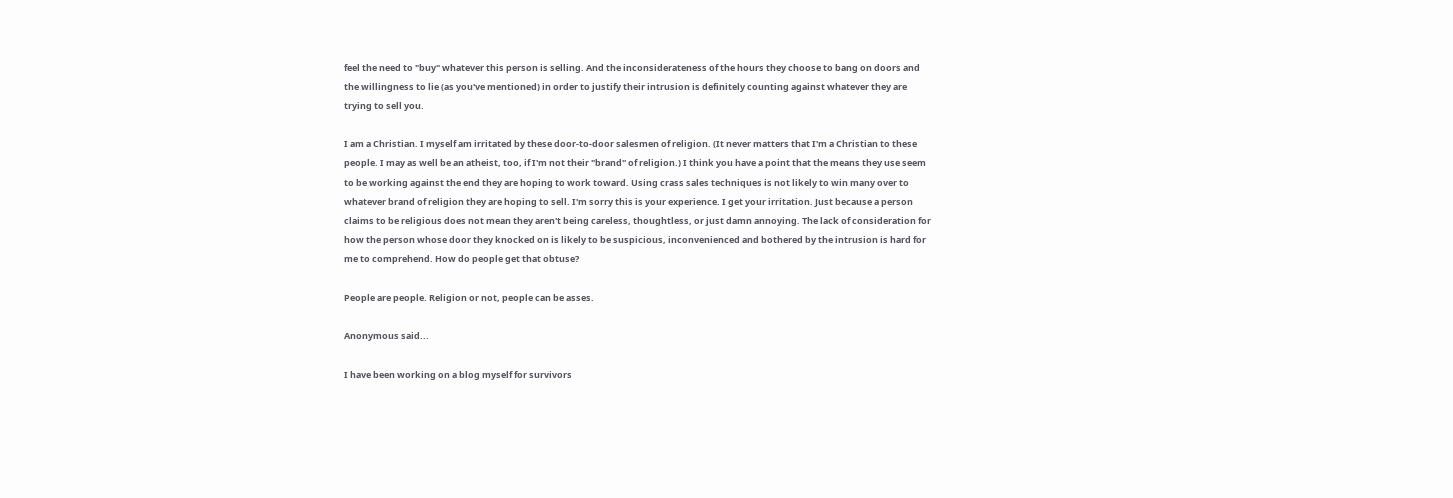feel the need to "buy" whatever this person is selling. And the inconsiderateness of the hours they choose to bang on doors and the willingness to lie (as you've mentioned) in order to justify their intrusion is definitely counting against whatever they are trying to sell you.

I am a Christian. I myself am irritated by these door-to-door salesmen of religion. (It never matters that I'm a Christian to these people. I may as well be an atheist, too, if I'm not their "brand" of religion.) I think you have a point that the means they use seem to be working against the end they are hoping to work toward. Using crass sales techniques is not likely to win many over to whatever brand of religion they are hoping to sell. I'm sorry this is your experience. I get your irritation. Just because a person claims to be religious does not mean they aren't being careless, thoughtless, or just damn annoying. The lack of consideration for how the person whose door they knocked on is likely to be suspicious, inconvenienced and bothered by the intrusion is hard for me to comprehend. How do people get that obtuse?

People are people. Religion or not, people can be asses.

Anonymous said...

I have been working on a blog myself for survivors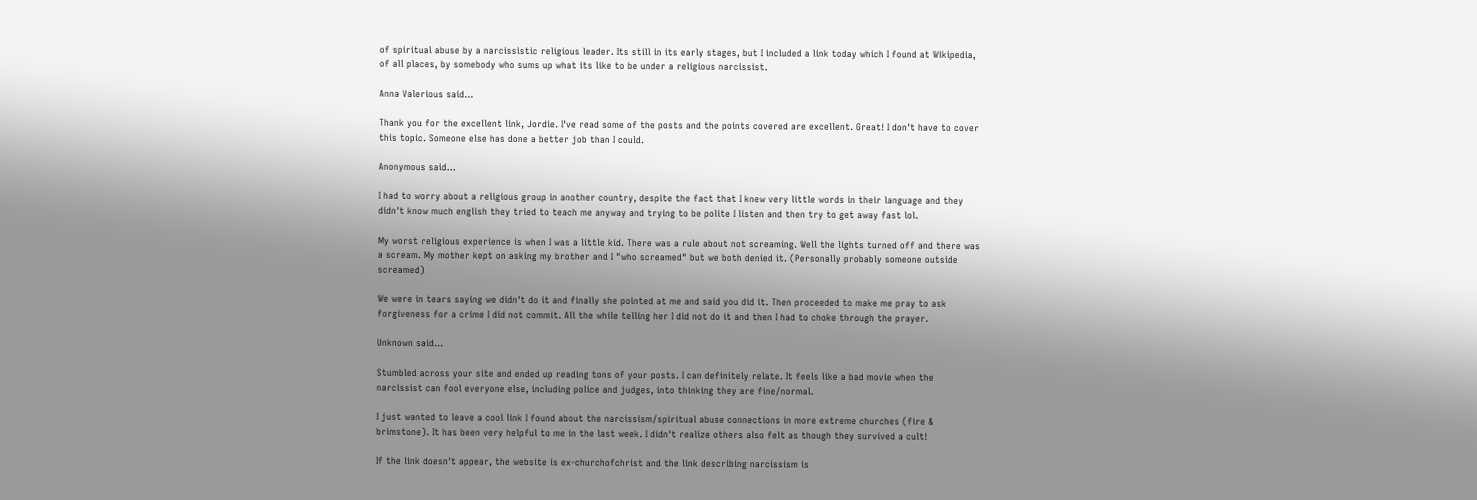of spiritual abuse by a narcissistic religious leader. Its still in its early stages, but I included a link today which I found at Wikipedia, of all places, by somebody who sums up what its like to be under a religious narcissist.

Anna Valerious said...

Thank you for the excellent link, Jordie. I've read some of the posts and the points covered are excellent. Great! I don't have to cover this topic. Someone else has done a better job than I could.

Anonymous said...

I had to worry about a religious group in another country, despite the fact that I knew very little words in their language and they didn't know much english they tried to teach me anyway and trying to be polite I listen and then try to get away fast lol.

My worst religious experience is when I was a little kid. There was a rule about not screaming. Well the lights turned off and there was a scream. My mother kept on asking my brother and I "who screamed" but we both denied it. (Personally probably someone outside screamed)

We were in tears saying we didn't do it and finally she pointed at me and said you did it. Then proceeded to make me pray to ask forgiveness for a crime I did not commit. All the while telling her I did not do it and then I had to choke through the prayer.

Unknown said...

Stumbled across your site and ended up reading tons of your posts. I can definitely relate. It feels like a bad movie when the narcissist can fool everyone else, including police and judges, into thinking they are fine/normal.

I just wanted to leave a cool link I found about the narcissism/spiritual abuse connections in more extreme churches (fire & brimstone). It has been very helpful to me in the last week. I didn't realize others also felt as though they survived a cult!

If the link doesn't appear, the website is ex-churchofchrist and the link describing narcissism is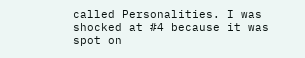called Personalities. I was shocked at #4 because it was spot on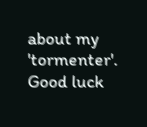about my 'tormenter'. Good luck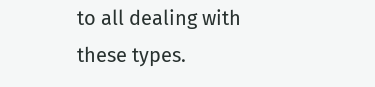to all dealing with these types.